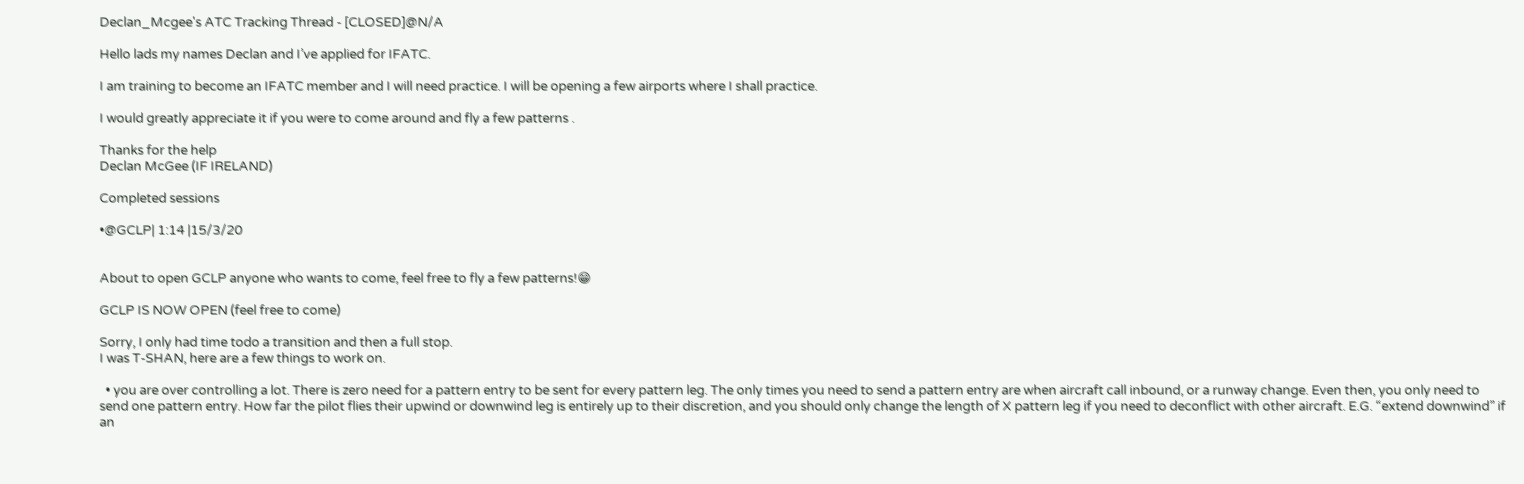Declan_Mcgee's ATC Tracking Thread - [CLOSED]@N/A

Hello lads my names Declan and I’ve applied for IFATC.

I am training to become an IFATC member and I will need practice. I will be opening a few airports where I shall practice.

I would greatly appreciate it if you were to come around and fly a few patterns .

Thanks for the help
Declan McGee (IF IRELAND)

Completed sessions

•@GCLP| 1:14 |15/3/20


About to open GCLP anyone who wants to come, feel free to fly a few patterns!😁

GCLP IS NOW OPEN (feel free to come)

Sorry, I only had time todo a transition and then a full stop.
I was T-SHAN, here are a few things to work on.

  • you are over controlling a lot. There is zero need for a pattern entry to be sent for every pattern leg. The only times you need to send a pattern entry are when aircraft call inbound, or a runway change. Even then, you only need to send one pattern entry. How far the pilot flies their upwind or downwind leg is entirely up to their discretion, and you should only change the length of X pattern leg if you need to deconflict with other aircraft. E.G. “extend downwind” if an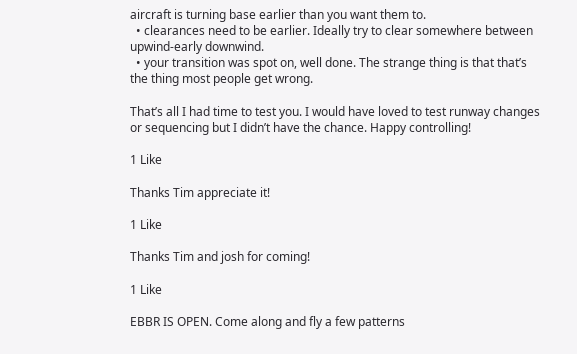aircraft is turning base earlier than you want them to.
  • clearances need to be earlier. Ideally try to clear somewhere between upwind-early downwind.
  • your transition was spot on, well done. The strange thing is that that’s the thing most people get wrong.

That’s all I had time to test you. I would have loved to test runway changes or sequencing but I didn’t have the chance. Happy controlling!

1 Like

Thanks Tim appreciate it!

1 Like

Thanks Tim and josh for coming!

1 Like

EBBR IS OPEN. Come along and fly a few patterns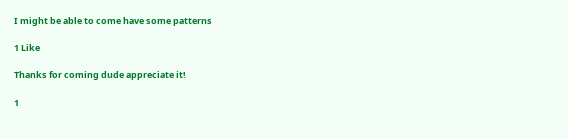I might be able to come have some patterns

1 Like

Thanks for coming dude appreciate it!

1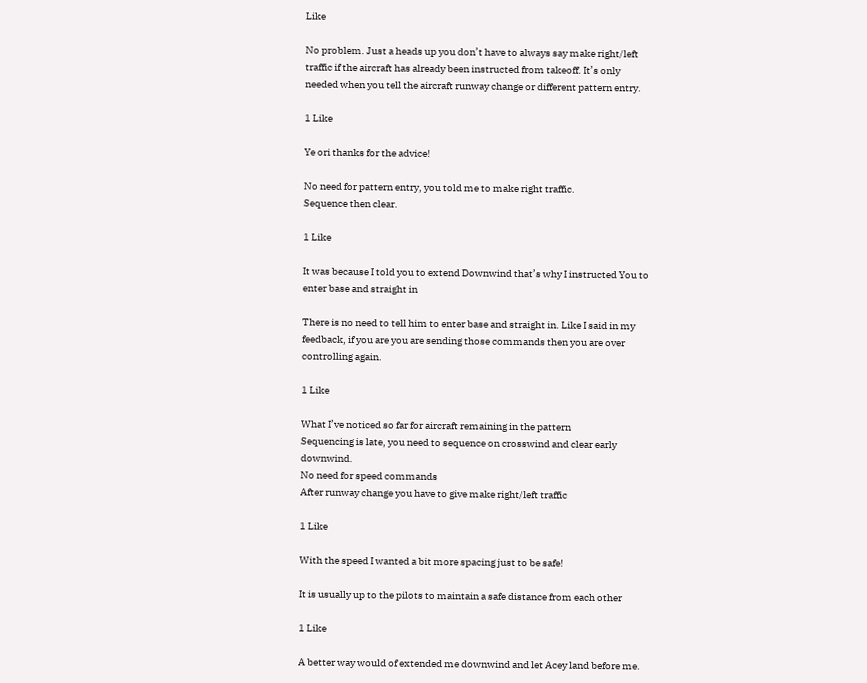Like

No problem. Just a heads up you don’t have to always say make right/left traffic if the aircraft has already been instructed from takeoff. It’s only needed when you tell the aircraft runway change or different pattern entry.

1 Like

Ye ori thanks for the advice!

No need for pattern entry, you told me to make right traffic.
Sequence then clear.

1 Like

It was because I told you to extend Downwind that’s why I instructed You to enter base and straight in

There is no need to tell him to enter base and straight in. Like I said in my feedback, if you are you are sending those commands then you are over controlling again.

1 Like

What I’ve noticed so far for aircraft remaining in the pattern
Sequencing is late, you need to sequence on crosswind and clear early downwind.
No need for speed commands
After runway change you have to give make right/left traffic

1 Like

With the speed I wanted a bit more spacing just to be safe!

It is usually up to the pilots to maintain a safe distance from each other

1 Like

A better way would of extended me downwind and let Acey land before me.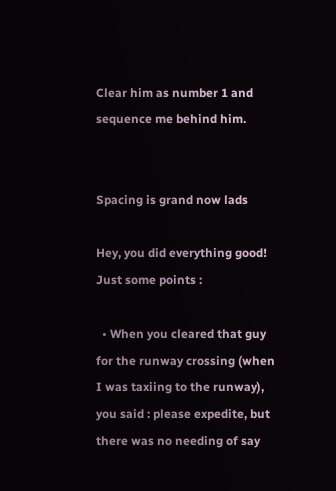Clear him as number 1 and sequence me behind him.


Spacing is grand now lads

Hey, you did everything good! Just some points :

  • When you cleared that guy for the runway crossing (when I was taxiing to the runway), you said : please expedite, but there was no needing of say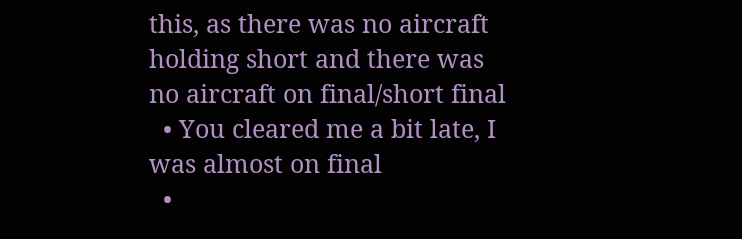this, as there was no aircraft holding short and there was no aircraft on final/short final
  • You cleared me a bit late, I was almost on final
  •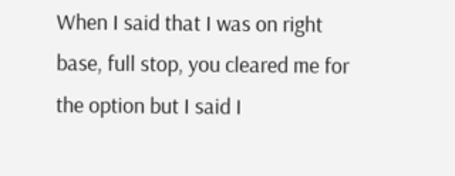When I said that I was on right base, full stop, you cleared me for the option but I said I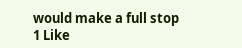would make a full stop
1 Like